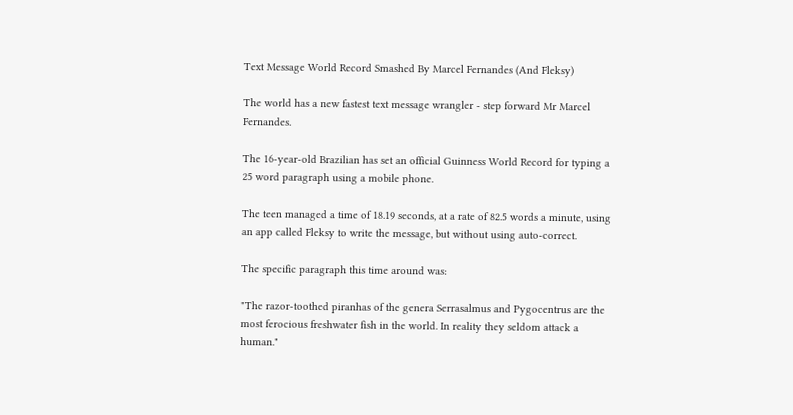Text Message World Record Smashed By Marcel Fernandes (And Fleksy)

The world has a new fastest text message wrangler - step forward Mr Marcel Fernandes.

The 16-year-old Brazilian has set an official Guinness World Record for typing a 25 word paragraph using a mobile phone.

The teen managed a time of 18.19 seconds, at a rate of 82.5 words a minute, using an app called Fleksy to write the message, but without using auto-correct.

The specific paragraph this time around was:

"The razor-toothed piranhas of the genera Serrasalmus and Pygocentrus are the most ferocious freshwater fish in the world. In reality they seldom attack a human."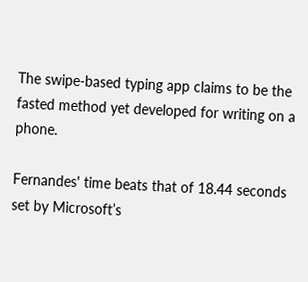The swipe-based typing app claims to be the fasted method yet developed for writing on a phone.

Fernandes' time beats that of 18.44 seconds set by Microsoft’s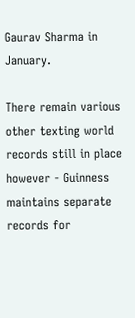Gaurav Sharma in January.

There remain various other texting world records still in place however - Guinness maintains separate records for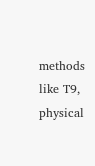methods like T9, physical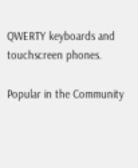QWERTY keyboards and touchscreen phones.

Popular in the Community